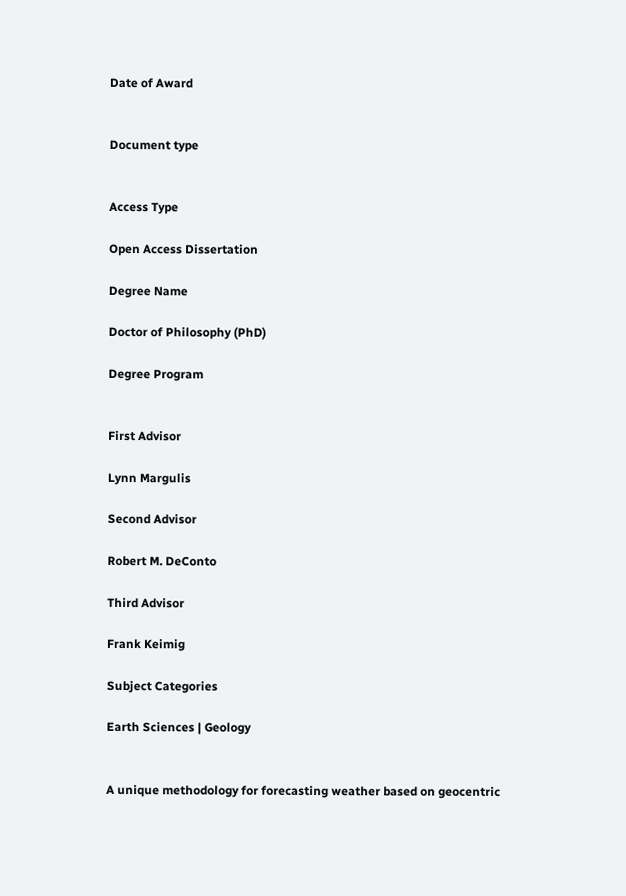Date of Award


Document type


Access Type

Open Access Dissertation

Degree Name

Doctor of Philosophy (PhD)

Degree Program


First Advisor

Lynn Margulis

Second Advisor

Robert M. DeConto

Third Advisor

Frank Keimig

Subject Categories

Earth Sciences | Geology


A unique methodology for forecasting weather based on geocentric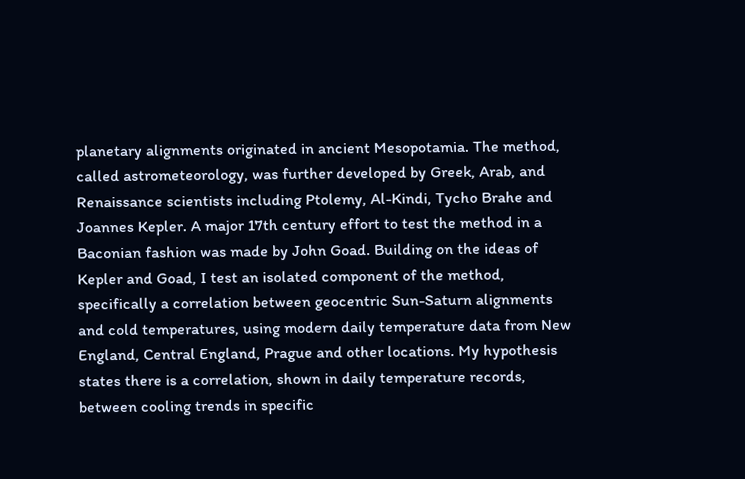planetary alignments originated in ancient Mesopotamia. The method, called astrometeorology, was further developed by Greek, Arab, and Renaissance scientists including Ptolemy, Al-Kindi, Tycho Brahe and Joannes Kepler. A major 17th century effort to test the method in a Baconian fashion was made by John Goad. Building on the ideas of Kepler and Goad, I test an isolated component of the method, specifically a correlation between geocentric Sun-Saturn alignments and cold temperatures, using modern daily temperature data from New England, Central England, Prague and other locations. My hypothesis states there is a correlation, shown in daily temperature records, between cooling trends in specific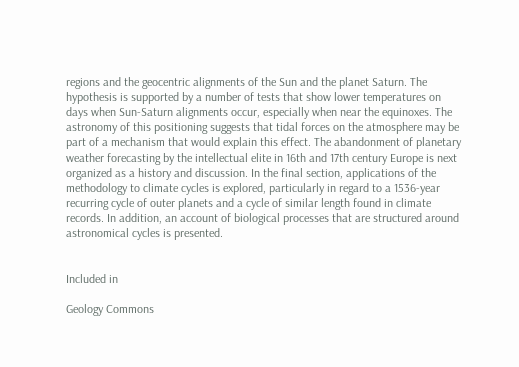regions and the geocentric alignments of the Sun and the planet Saturn. The hypothesis is supported by a number of tests that show lower temperatures on days when Sun-Saturn alignments occur, especially when near the equinoxes. The astronomy of this positioning suggests that tidal forces on the atmosphere may be part of a mechanism that would explain this effect. The abandonment of planetary weather forecasting by the intellectual elite in 16th and 17th century Europe is next organized as a history and discussion. In the final section, applications of the methodology to climate cycles is explored, particularly in regard to a 1536-year recurring cycle of outer planets and a cycle of similar length found in climate records. In addition, an account of biological processes that are structured around astronomical cycles is presented.


Included in

Geology Commons